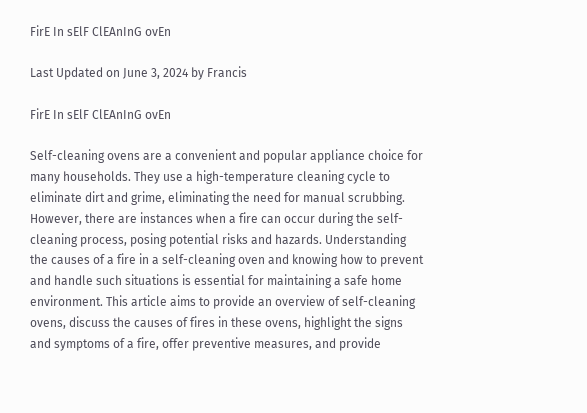FirE In sElF ClEAnInG ovEn

Last Updated on June 3, 2024 by Francis

FirE In sElF ClEAnInG ovEn

Self-cleaning ovens are a convenient and popular appliance choice for many households. They use a high-temperature cleaning cycle to eliminate dirt and grime, eliminating the need for manual scrubbing. However, there are instances when a fire can occur during the self-cleaning process, posing potential risks and hazards. Understanding the causes of a fire in a self-cleaning oven and knowing how to prevent and handle such situations is essential for maintaining a safe home environment. This article aims to provide an overview of self-cleaning ovens, discuss the causes of fires in these ovens, highlight the signs and symptoms of a fire, offer preventive measures, and provide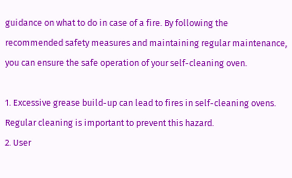guidance on what to do in case of a fire. By following the recommended safety measures and maintaining regular maintenance, you can ensure the safe operation of your self-cleaning oven.

1. Excessive grease build-up can lead to fires in self-cleaning ovens. Regular cleaning is important to prevent this hazard.
2. User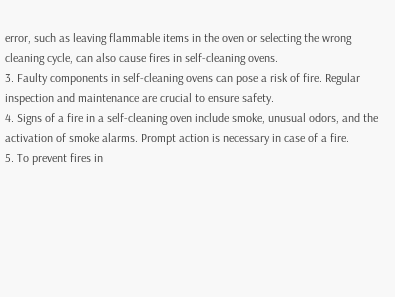error, such as leaving flammable items in the oven or selecting the wrong cleaning cycle, can also cause fires in self-cleaning ovens.
3. Faulty components in self-cleaning ovens can pose a risk of fire. Regular inspection and maintenance are crucial to ensure safety.
4. Signs of a fire in a self-cleaning oven include smoke, unusual odors, and the activation of smoke alarms. Prompt action is necessary in case of a fire.
5. To prevent fires in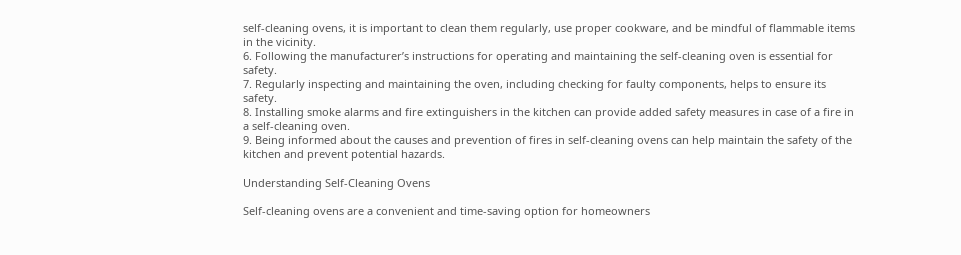self-cleaning ovens, it is important to clean them regularly, use proper cookware, and be mindful of flammable items in the vicinity.
6. Following the manufacturer’s instructions for operating and maintaining the self-cleaning oven is essential for safety.
7. Regularly inspecting and maintaining the oven, including checking for faulty components, helps to ensure its safety.
8. Installing smoke alarms and fire extinguishers in the kitchen can provide added safety measures in case of a fire in a self-cleaning oven.
9. Being informed about the causes and prevention of fires in self-cleaning ovens can help maintain the safety of the kitchen and prevent potential hazards.

Understanding Self-Cleaning Ovens

Self-cleaning ovens are a convenient and time-saving option for homeowners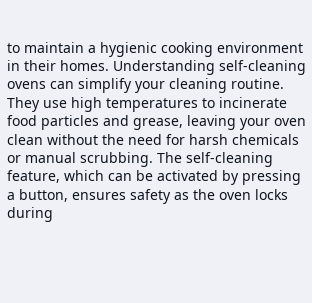to maintain a hygienic cooking environment in their homes. Understanding self-cleaning ovens can simplify your cleaning routine. They use high temperatures to incinerate food particles and grease, leaving your oven clean without the need for harsh chemicals or manual scrubbing. The self-cleaning feature, which can be activated by pressing a button, ensures safety as the oven locks during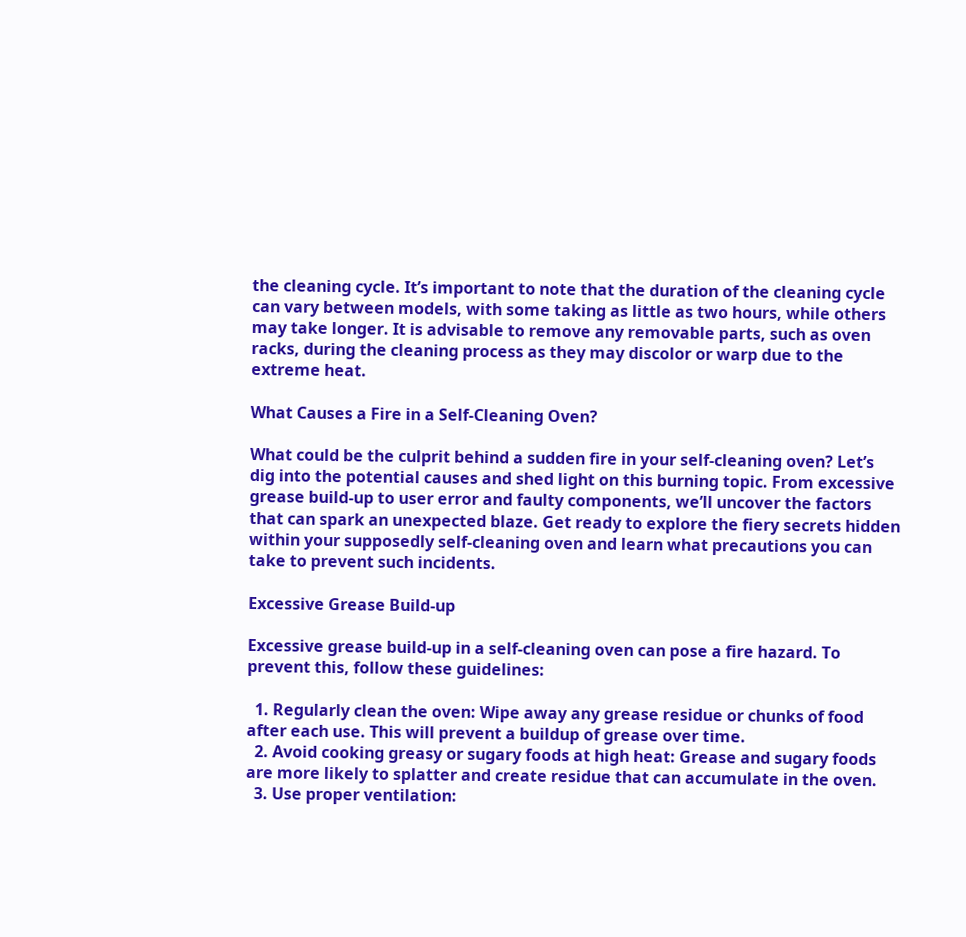the cleaning cycle. It’s important to note that the duration of the cleaning cycle can vary between models, with some taking as little as two hours, while others may take longer. It is advisable to remove any removable parts, such as oven racks, during the cleaning process as they may discolor or warp due to the extreme heat.

What Causes a Fire in a Self-Cleaning Oven?

What could be the culprit behind a sudden fire in your self-cleaning oven? Let’s dig into the potential causes and shed light on this burning topic. From excessive grease build-up to user error and faulty components, we’ll uncover the factors that can spark an unexpected blaze. Get ready to explore the fiery secrets hidden within your supposedly self-cleaning oven and learn what precautions you can take to prevent such incidents.

Excessive Grease Build-up

Excessive grease build-up in a self-cleaning oven can pose a fire hazard. To prevent this, follow these guidelines:

  1. Regularly clean the oven: Wipe away any grease residue or chunks of food after each use. This will prevent a buildup of grease over time.
  2. Avoid cooking greasy or sugary foods at high heat: Grease and sugary foods are more likely to splatter and create residue that can accumulate in the oven.
  3. Use proper ventilation: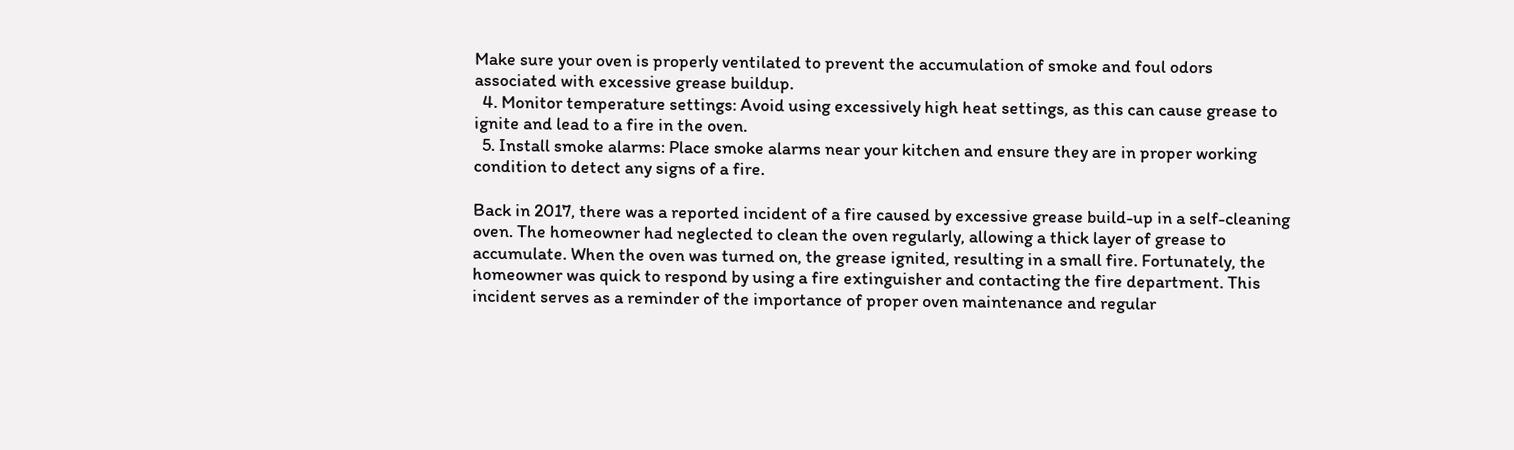Make sure your oven is properly ventilated to prevent the accumulation of smoke and foul odors associated with excessive grease buildup.
  4. Monitor temperature settings: Avoid using excessively high heat settings, as this can cause grease to ignite and lead to a fire in the oven.
  5. Install smoke alarms: Place smoke alarms near your kitchen and ensure they are in proper working condition to detect any signs of a fire.

Back in 2017, there was a reported incident of a fire caused by excessive grease build-up in a self-cleaning oven. The homeowner had neglected to clean the oven regularly, allowing a thick layer of grease to accumulate. When the oven was turned on, the grease ignited, resulting in a small fire. Fortunately, the homeowner was quick to respond by using a fire extinguisher and contacting the fire department. This incident serves as a reminder of the importance of proper oven maintenance and regular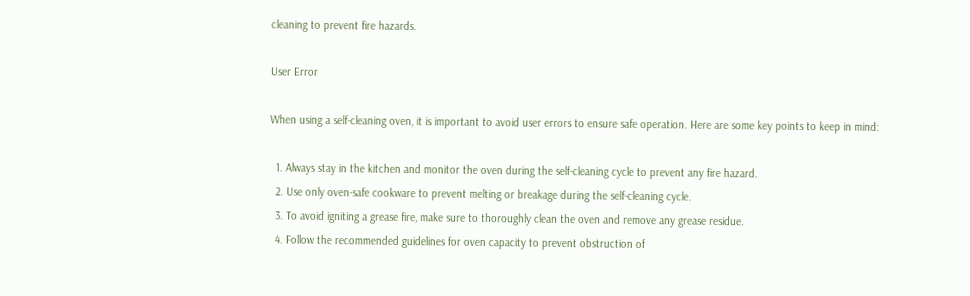cleaning to prevent fire hazards.

User Error

When using a self-cleaning oven, it is important to avoid user errors to ensure safe operation. Here are some key points to keep in mind:

  1. Always stay in the kitchen and monitor the oven during the self-cleaning cycle to prevent any fire hazard.
  2. Use only oven-safe cookware to prevent melting or breakage during the self-cleaning cycle.
  3. To avoid igniting a grease fire, make sure to thoroughly clean the oven and remove any grease residue.
  4. Follow the recommended guidelines for oven capacity to prevent obstruction of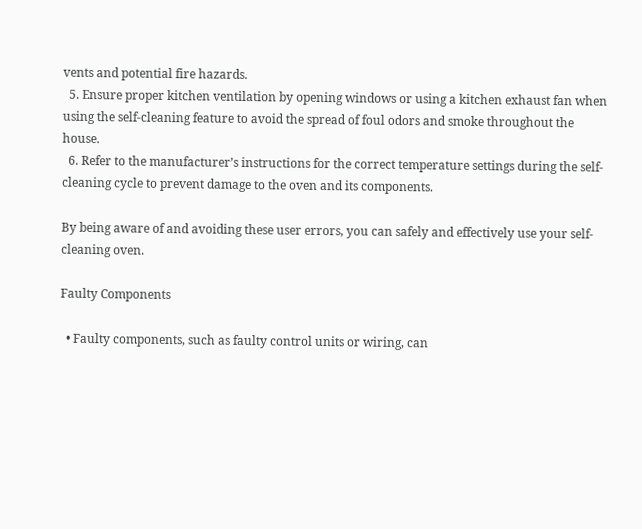vents and potential fire hazards.
  5. Ensure proper kitchen ventilation by opening windows or using a kitchen exhaust fan when using the self-cleaning feature to avoid the spread of foul odors and smoke throughout the house.
  6. Refer to the manufacturer’s instructions for the correct temperature settings during the self-cleaning cycle to prevent damage to the oven and its components.

By being aware of and avoiding these user errors, you can safely and effectively use your self-cleaning oven.

Faulty Components

  • Faulty components, such as faulty control units or wiring, can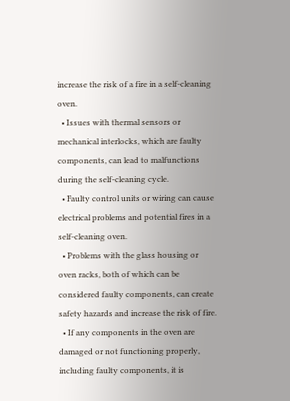increase the risk of a fire in a self-cleaning oven.
  • Issues with thermal sensors or mechanical interlocks, which are faulty components, can lead to malfunctions during the self-cleaning cycle.
  • Faulty control units or wiring can cause electrical problems and potential fires in a self-cleaning oven.
  • Problems with the glass housing or oven racks, both of which can be considered faulty components, can create safety hazards and increase the risk of fire.
  • If any components in the oven are damaged or not functioning properly, including faulty components, it is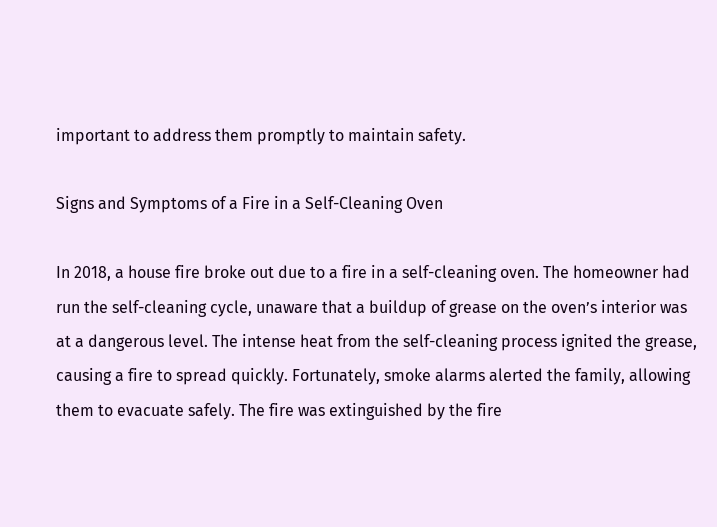important to address them promptly to maintain safety.

Signs and Symptoms of a Fire in a Self-Cleaning Oven

In 2018, a house fire broke out due to a fire in a self-cleaning oven. The homeowner had run the self-cleaning cycle, unaware that a buildup of grease on the oven’s interior was at a dangerous level. The intense heat from the self-cleaning process ignited the grease, causing a fire to spread quickly. Fortunately, smoke alarms alerted the family, allowing them to evacuate safely. The fire was extinguished by the fire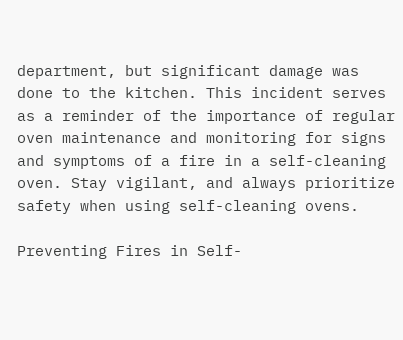department, but significant damage was done to the kitchen. This incident serves as a reminder of the importance of regular oven maintenance and monitoring for signs and symptoms of a fire in a self-cleaning oven. Stay vigilant, and always prioritize safety when using self-cleaning ovens.

Preventing Fires in Self-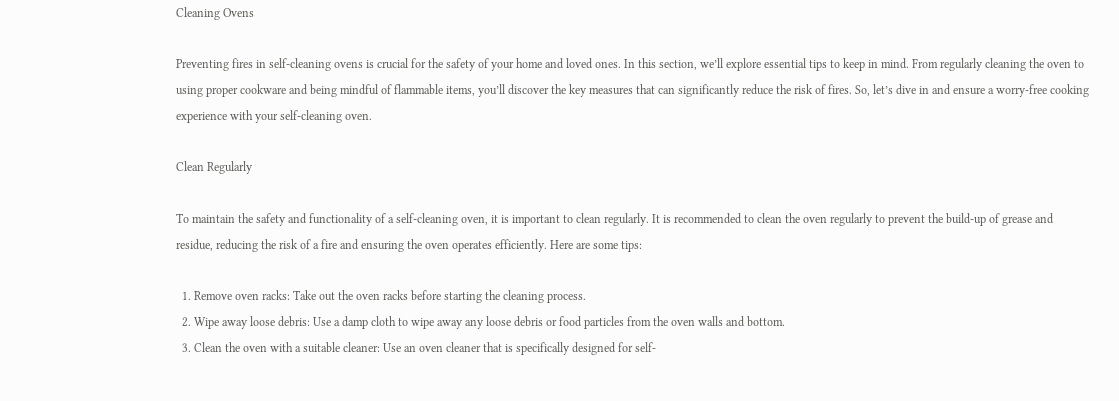Cleaning Ovens

Preventing fires in self-cleaning ovens is crucial for the safety of your home and loved ones. In this section, we’ll explore essential tips to keep in mind. From regularly cleaning the oven to using proper cookware and being mindful of flammable items, you’ll discover the key measures that can significantly reduce the risk of fires. So, let’s dive in and ensure a worry-free cooking experience with your self-cleaning oven.

Clean Regularly

To maintain the safety and functionality of a self-cleaning oven, it is important to clean regularly. It is recommended to clean the oven regularly to prevent the build-up of grease and residue, reducing the risk of a fire and ensuring the oven operates efficiently. Here are some tips:

  1. Remove oven racks: Take out the oven racks before starting the cleaning process.
  2. Wipe away loose debris: Use a damp cloth to wipe away any loose debris or food particles from the oven walls and bottom.
  3. Clean the oven with a suitable cleaner: Use an oven cleaner that is specifically designed for self-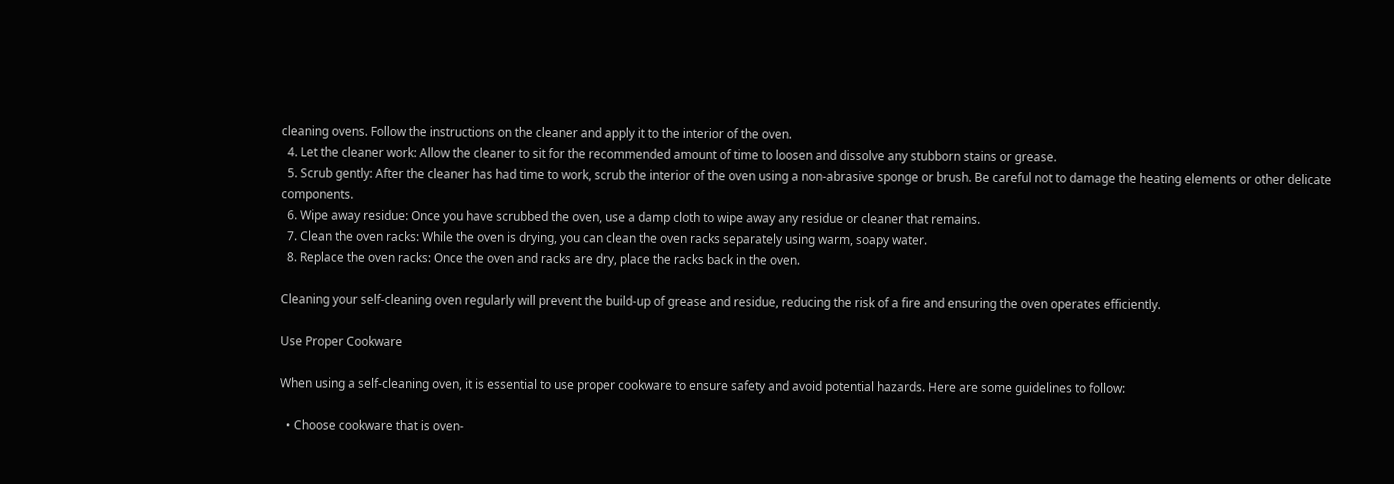cleaning ovens. Follow the instructions on the cleaner and apply it to the interior of the oven.
  4. Let the cleaner work: Allow the cleaner to sit for the recommended amount of time to loosen and dissolve any stubborn stains or grease.
  5. Scrub gently: After the cleaner has had time to work, scrub the interior of the oven using a non-abrasive sponge or brush. Be careful not to damage the heating elements or other delicate components.
  6. Wipe away residue: Once you have scrubbed the oven, use a damp cloth to wipe away any residue or cleaner that remains.
  7. Clean the oven racks: While the oven is drying, you can clean the oven racks separately using warm, soapy water.
  8. Replace the oven racks: Once the oven and racks are dry, place the racks back in the oven.

Cleaning your self-cleaning oven regularly will prevent the build-up of grease and residue, reducing the risk of a fire and ensuring the oven operates efficiently.

Use Proper Cookware

When using a self-cleaning oven, it is essential to use proper cookware to ensure safety and avoid potential hazards. Here are some guidelines to follow:

  • Choose cookware that is oven-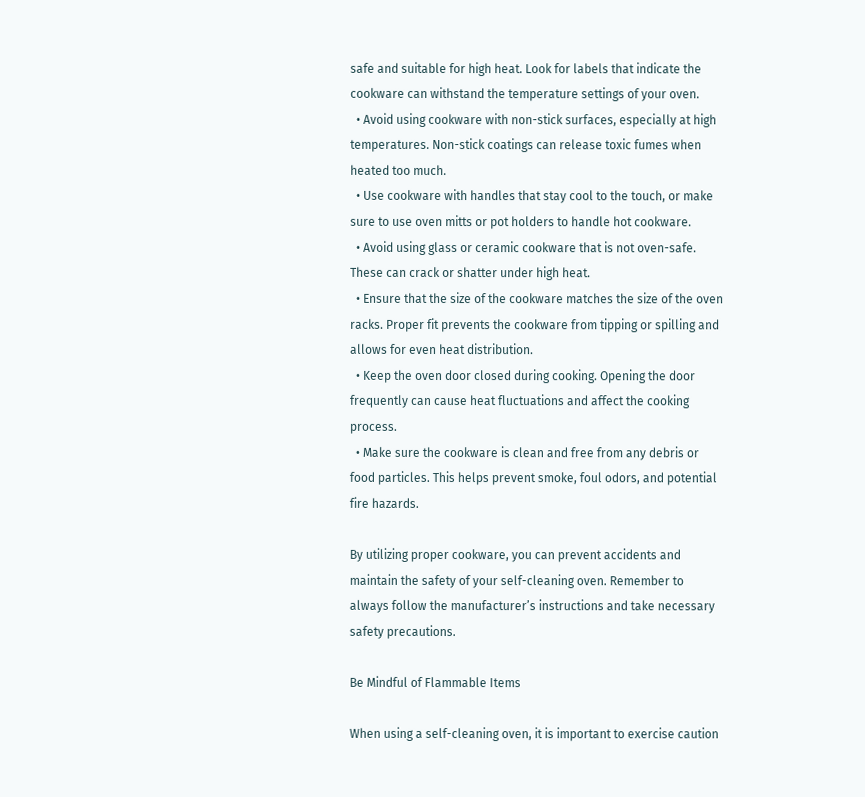safe and suitable for high heat. Look for labels that indicate the cookware can withstand the temperature settings of your oven.
  • Avoid using cookware with non-stick surfaces, especially at high temperatures. Non-stick coatings can release toxic fumes when heated too much.
  • Use cookware with handles that stay cool to the touch, or make sure to use oven mitts or pot holders to handle hot cookware.
  • Avoid using glass or ceramic cookware that is not oven-safe. These can crack or shatter under high heat.
  • Ensure that the size of the cookware matches the size of the oven racks. Proper fit prevents the cookware from tipping or spilling and allows for even heat distribution.
  • Keep the oven door closed during cooking. Opening the door frequently can cause heat fluctuations and affect the cooking process.
  • Make sure the cookware is clean and free from any debris or food particles. This helps prevent smoke, foul odors, and potential fire hazards.

By utilizing proper cookware, you can prevent accidents and maintain the safety of your self-cleaning oven. Remember to always follow the manufacturer’s instructions and take necessary safety precautions.

Be Mindful of Flammable Items

When using a self-cleaning oven, it is important to exercise caution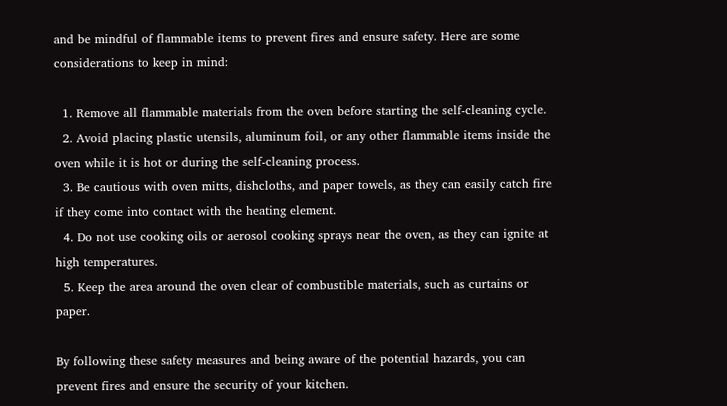and be mindful of flammable items to prevent fires and ensure safety. Here are some considerations to keep in mind:

  1. Remove all flammable materials from the oven before starting the self-cleaning cycle.
  2. Avoid placing plastic utensils, aluminum foil, or any other flammable items inside the oven while it is hot or during the self-cleaning process.
  3. Be cautious with oven mitts, dishcloths, and paper towels, as they can easily catch fire if they come into contact with the heating element.
  4. Do not use cooking oils or aerosol cooking sprays near the oven, as they can ignite at high temperatures.
  5. Keep the area around the oven clear of combustible materials, such as curtains or paper.

By following these safety measures and being aware of the potential hazards, you can prevent fires and ensure the security of your kitchen.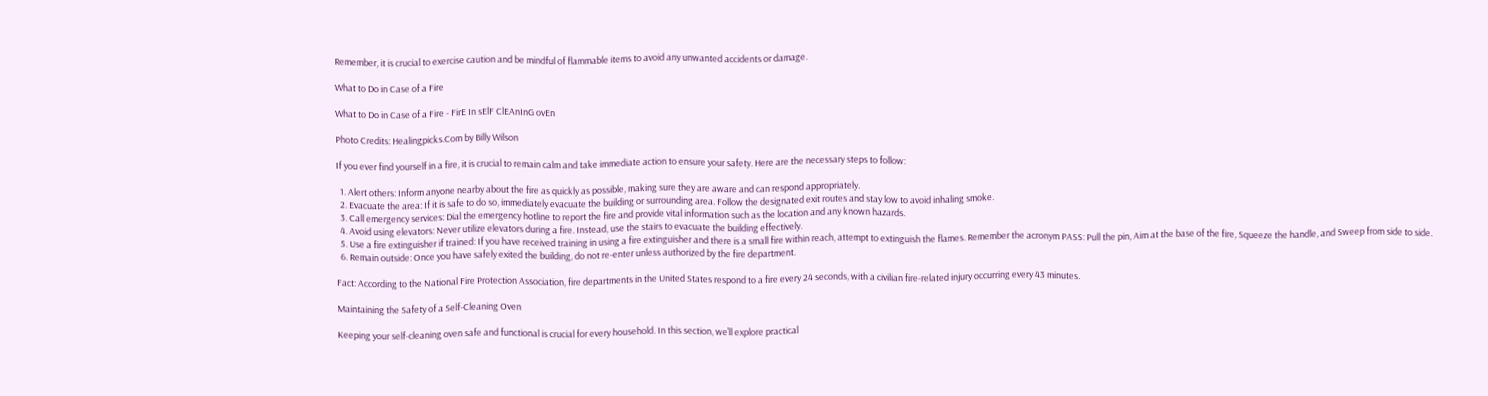Remember, it is crucial to exercise caution and be mindful of flammable items to avoid any unwanted accidents or damage.

What to Do in Case of a Fire

What to Do in Case of a Fire - FirE In sElF ClEAnInG ovEn

Photo Credits: Healingpicks.Com by Billy Wilson

If you ever find yourself in a fire, it is crucial to remain calm and take immediate action to ensure your safety. Here are the necessary steps to follow:

  1. Alert others: Inform anyone nearby about the fire as quickly as possible, making sure they are aware and can respond appropriately.
  2. Evacuate the area: If it is safe to do so, immediately evacuate the building or surrounding area. Follow the designated exit routes and stay low to avoid inhaling smoke.
  3. Call emergency services: Dial the emergency hotline to report the fire and provide vital information such as the location and any known hazards.
  4. Avoid using elevators: Never utilize elevators during a fire. Instead, use the stairs to evacuate the building effectively.
  5. Use a fire extinguisher if trained: If you have received training in using a fire extinguisher and there is a small fire within reach, attempt to extinguish the flames. Remember the acronym PASS: Pull the pin, Aim at the base of the fire, Squeeze the handle, and Sweep from side to side.
  6. Remain outside: Once you have safely exited the building, do not re-enter unless authorized by the fire department.

Fact: According to the National Fire Protection Association, fire departments in the United States respond to a fire every 24 seconds, with a civilian fire-related injury occurring every 43 minutes.

Maintaining the Safety of a Self-Cleaning Oven

Keeping your self-cleaning oven safe and functional is crucial for every household. In this section, we’ll explore practical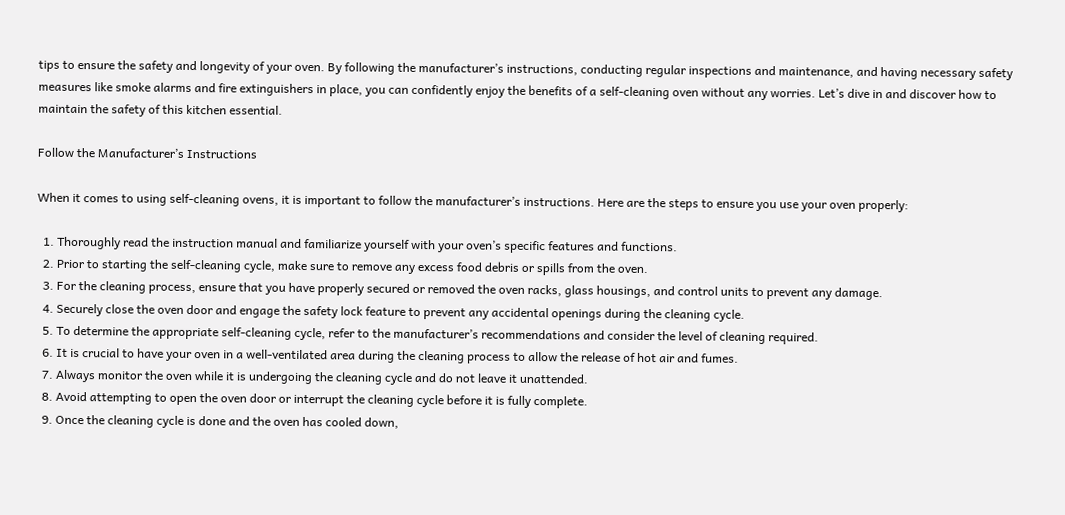tips to ensure the safety and longevity of your oven. By following the manufacturer’s instructions, conducting regular inspections and maintenance, and having necessary safety measures like smoke alarms and fire extinguishers in place, you can confidently enjoy the benefits of a self-cleaning oven without any worries. Let’s dive in and discover how to maintain the safety of this kitchen essential.

Follow the Manufacturer’s Instructions

When it comes to using self-cleaning ovens, it is important to follow the manufacturer’s instructions. Here are the steps to ensure you use your oven properly:

  1. Thoroughly read the instruction manual and familiarize yourself with your oven’s specific features and functions.
  2. Prior to starting the self-cleaning cycle, make sure to remove any excess food debris or spills from the oven.
  3. For the cleaning process, ensure that you have properly secured or removed the oven racks, glass housings, and control units to prevent any damage.
  4. Securely close the oven door and engage the safety lock feature to prevent any accidental openings during the cleaning cycle.
  5. To determine the appropriate self-cleaning cycle, refer to the manufacturer’s recommendations and consider the level of cleaning required.
  6. It is crucial to have your oven in a well-ventilated area during the cleaning process to allow the release of hot air and fumes.
  7. Always monitor the oven while it is undergoing the cleaning cycle and do not leave it unattended.
  8. Avoid attempting to open the oven door or interrupt the cleaning cycle before it is fully complete.
  9. Once the cleaning cycle is done and the oven has cooled down,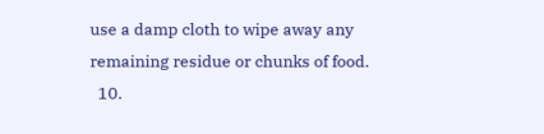use a damp cloth to wipe away any remaining residue or chunks of food.
  10.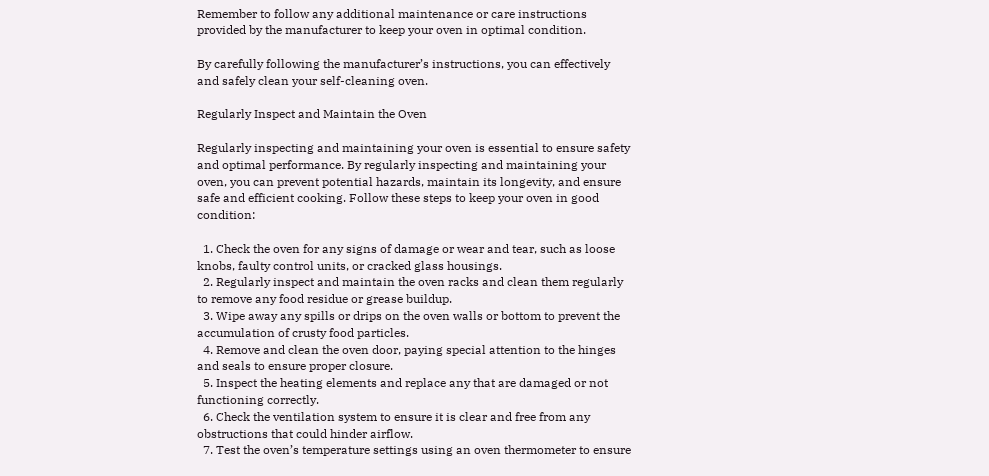Remember to follow any additional maintenance or care instructions provided by the manufacturer to keep your oven in optimal condition.

By carefully following the manufacturer’s instructions, you can effectively and safely clean your self-cleaning oven.

Regularly Inspect and Maintain the Oven

Regularly inspecting and maintaining your oven is essential to ensure safety and optimal performance. By regularly inspecting and maintaining your oven, you can prevent potential hazards, maintain its longevity, and ensure safe and efficient cooking. Follow these steps to keep your oven in good condition:

  1. Check the oven for any signs of damage or wear and tear, such as loose knobs, faulty control units, or cracked glass housings.
  2. Regularly inspect and maintain the oven racks and clean them regularly to remove any food residue or grease buildup.
  3. Wipe away any spills or drips on the oven walls or bottom to prevent the accumulation of crusty food particles.
  4. Remove and clean the oven door, paying special attention to the hinges and seals to ensure proper closure.
  5. Inspect the heating elements and replace any that are damaged or not functioning correctly.
  6. Check the ventilation system to ensure it is clear and free from any obstructions that could hinder airflow.
  7. Test the oven’s temperature settings using an oven thermometer to ensure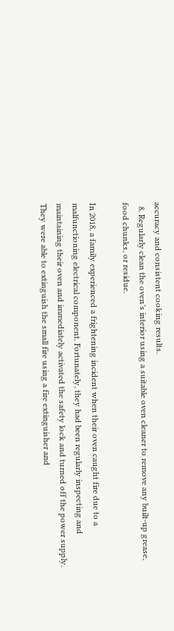accuracy and consistent cooking results.
  8. Regularly clean the oven’s interior using a suitable oven cleaner to remove any built-up grease, food chunks, or residue.

In 2018, a family experienced a frightening incident when their oven caught fire due to a malfunctioning electrical component. Fortunately, they had been regularly inspecting and maintaining their oven and immediately activated the safety lock and turned off the power supply. They were able to extinguish the small fire using a fire extinguisher and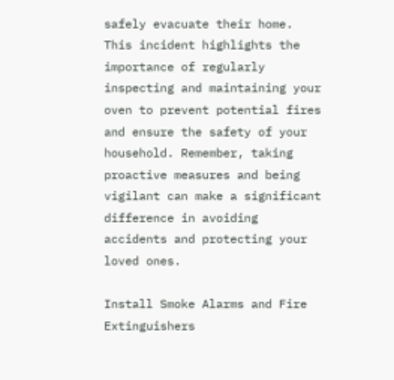safely evacuate their home. This incident highlights the importance of regularly inspecting and maintaining your oven to prevent potential fires and ensure the safety of your household. Remember, taking proactive measures and being vigilant can make a significant difference in avoiding accidents and protecting your loved ones.

Install Smoke Alarms and Fire Extinguishers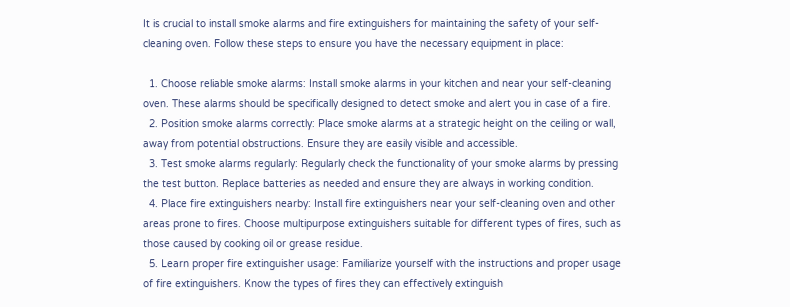It is crucial to install smoke alarms and fire extinguishers for maintaining the safety of your self-cleaning oven. Follow these steps to ensure you have the necessary equipment in place:

  1. Choose reliable smoke alarms: Install smoke alarms in your kitchen and near your self-cleaning oven. These alarms should be specifically designed to detect smoke and alert you in case of a fire.
  2. Position smoke alarms correctly: Place smoke alarms at a strategic height on the ceiling or wall, away from potential obstructions. Ensure they are easily visible and accessible.
  3. Test smoke alarms regularly: Regularly check the functionality of your smoke alarms by pressing the test button. Replace batteries as needed and ensure they are always in working condition.
  4. Place fire extinguishers nearby: Install fire extinguishers near your self-cleaning oven and other areas prone to fires. Choose multipurpose extinguishers suitable for different types of fires, such as those caused by cooking oil or grease residue.
  5. Learn proper fire extinguisher usage: Familiarize yourself with the instructions and proper usage of fire extinguishers. Know the types of fires they can effectively extinguish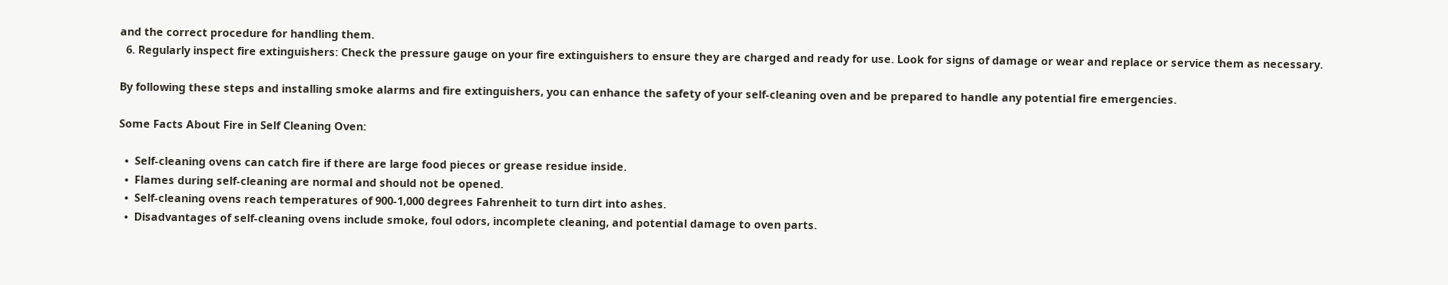and the correct procedure for handling them.
  6. Regularly inspect fire extinguishers: Check the pressure gauge on your fire extinguishers to ensure they are charged and ready for use. Look for signs of damage or wear and replace or service them as necessary.

By following these steps and installing smoke alarms and fire extinguishers, you can enhance the safety of your self-cleaning oven and be prepared to handle any potential fire emergencies.

Some Facts About Fire in Self Cleaning Oven:

  •  Self-cleaning ovens can catch fire if there are large food pieces or grease residue inside.
  •  Flames during self-cleaning are normal and should not be opened.
  •  Self-cleaning ovens reach temperatures of 900-1,000 degrees Fahrenheit to turn dirt into ashes.
  •  Disadvantages of self-cleaning ovens include smoke, foul odors, incomplete cleaning, and potential damage to oven parts.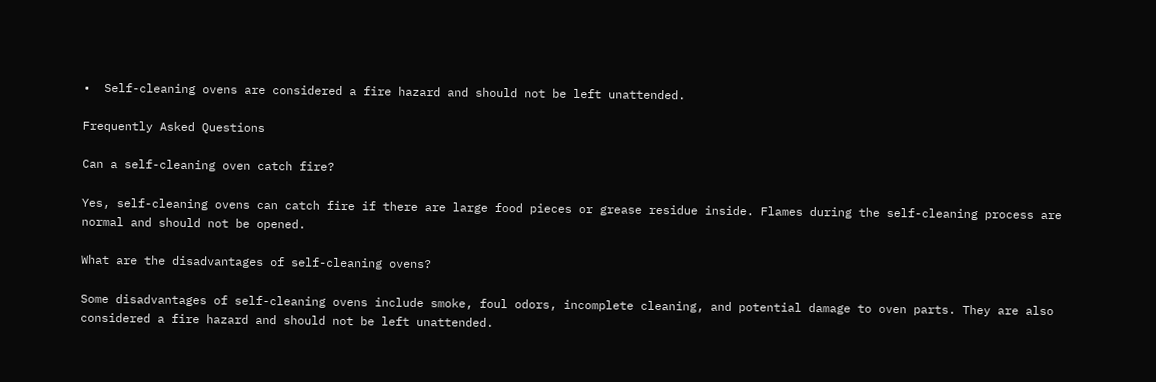•  Self-cleaning ovens are considered a fire hazard and should not be left unattended.

Frequently Asked Questions

Can a self-cleaning oven catch fire?

Yes, self-cleaning ovens can catch fire if there are large food pieces or grease residue inside. Flames during the self-cleaning process are normal and should not be opened.

What are the disadvantages of self-cleaning ovens?

Some disadvantages of self-cleaning ovens include smoke, foul odors, incomplete cleaning, and potential damage to oven parts. They are also considered a fire hazard and should not be left unattended.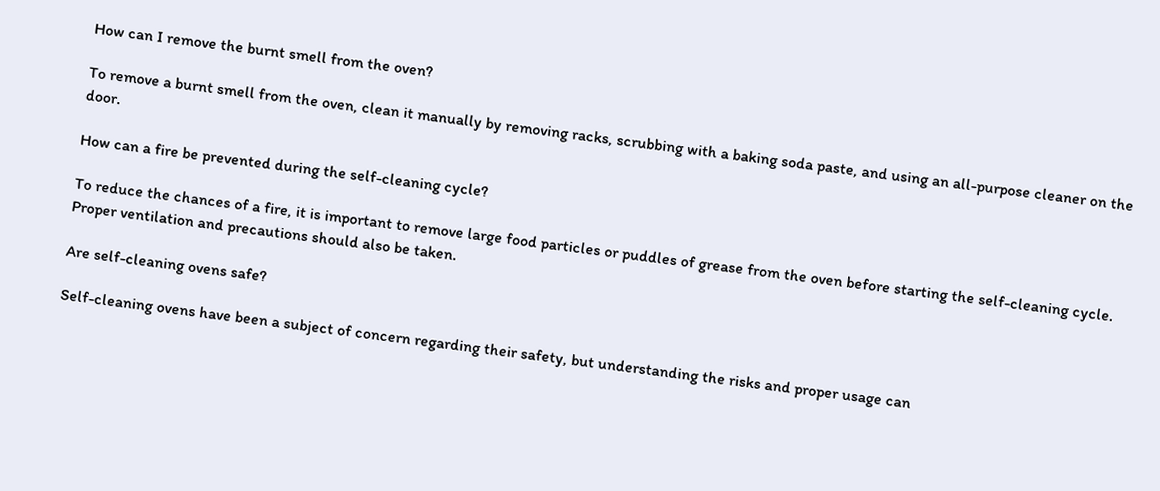How can I remove the burnt smell from the oven?

To remove a burnt smell from the oven, clean it manually by removing racks, scrubbing with a baking soda paste, and using an all-purpose cleaner on the door.

How can a fire be prevented during the self-cleaning cycle?

To reduce the chances of a fire, it is important to remove large food particles or puddles of grease from the oven before starting the self-cleaning cycle. Proper ventilation and precautions should also be taken.

Are self-cleaning ovens safe?

Self-cleaning ovens have been a subject of concern regarding their safety, but understanding the risks and proper usage can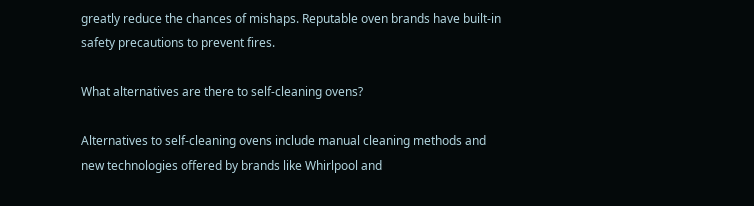greatly reduce the chances of mishaps. Reputable oven brands have built-in safety precautions to prevent fires.

What alternatives are there to self-cleaning ovens?

Alternatives to self-cleaning ovens include manual cleaning methods and new technologies offered by brands like Whirlpool and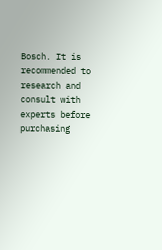Bosch. It is recommended to research and consult with experts before purchasing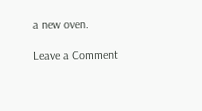a new oven.

Leave a Comment